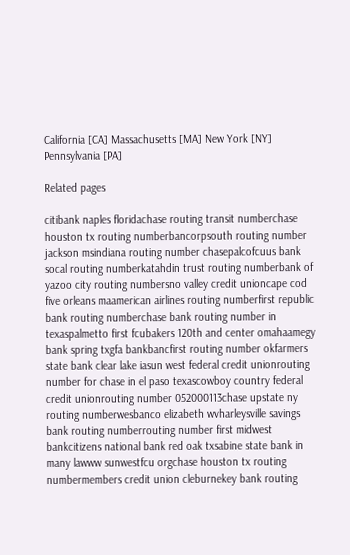California [CA] Massachusetts [MA] New York [NY]
Pennsylvania [PA]

Related pages

citibank naples floridachase routing transit numberchase houston tx routing numberbancorpsouth routing number jackson msindiana routing number chasepalcofcuus bank socal routing numberkatahdin trust routing numberbank of yazoo city routing numbersno valley credit unioncape cod five orleans maamerican airlines routing numberfirst republic bank routing numberchase bank routing number in texaspalmetto first fcubakers 120th and center omahaamegy bank spring txgfa bankbancfirst routing number okfarmers state bank clear lake iasun west federal credit unionrouting number for chase in el paso texascowboy country federal credit unionrouting number 052000113chase upstate ny routing numberwesbanco elizabeth wvharleysville savings bank routing numberrouting number first midwest bankcitizens national bank red oak txsabine state bank in many lawww sunwestfcu orgchase houston tx routing numbermembers credit union cleburnekey bank routing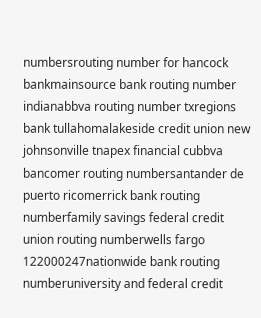numbersrouting number for hancock bankmainsource bank routing number indianabbva routing number txregions bank tullahomalakeside credit union new johnsonville tnapex financial cubbva bancomer routing numbersantander de puerto ricomerrick bank routing numberfamily savings federal credit union routing numberwells fargo 122000247nationwide bank routing numberuniversity and federal credit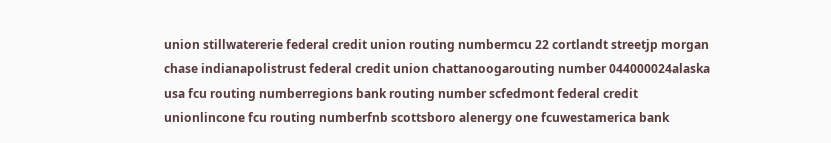union stillwatererie federal credit union routing numbermcu 22 cortlandt streetjp morgan chase indianapolistrust federal credit union chattanoogarouting number 044000024alaska usa fcu routing numberregions bank routing number scfedmont federal credit unionlincone fcu routing numberfnb scottsboro alenergy one fcuwestamerica bank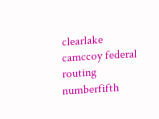clearlake camccoy federal routing numberfifth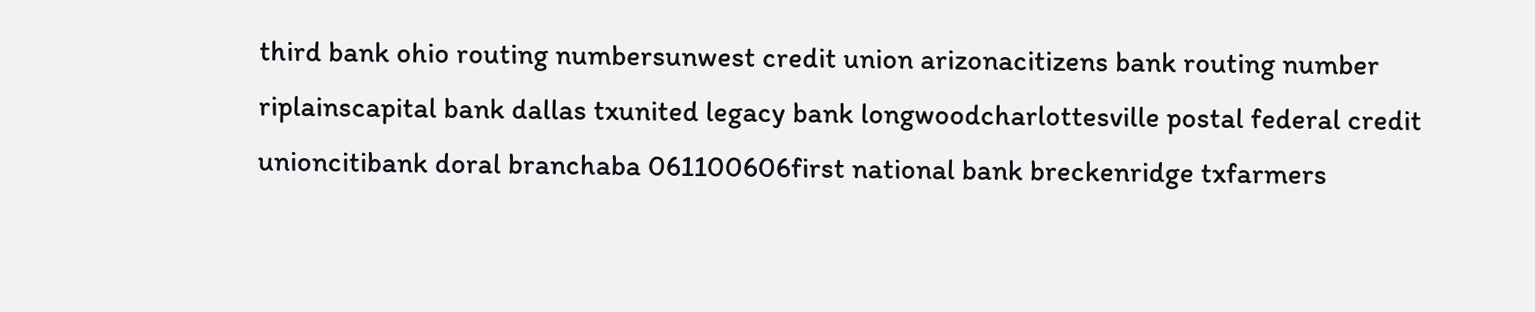third bank ohio routing numbersunwest credit union arizonacitizens bank routing number riplainscapital bank dallas txunited legacy bank longwoodcharlottesville postal federal credit unioncitibank doral branchaba 061100606first national bank breckenridge txfarmers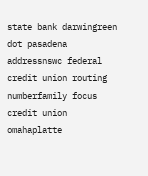state bank darwingreen dot pasadena addressnswc federal credit union routing numberfamily focus credit union omahaplatte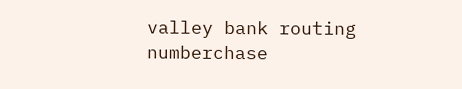valley bank routing numberchase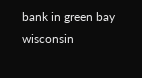bank in green bay wisconsin